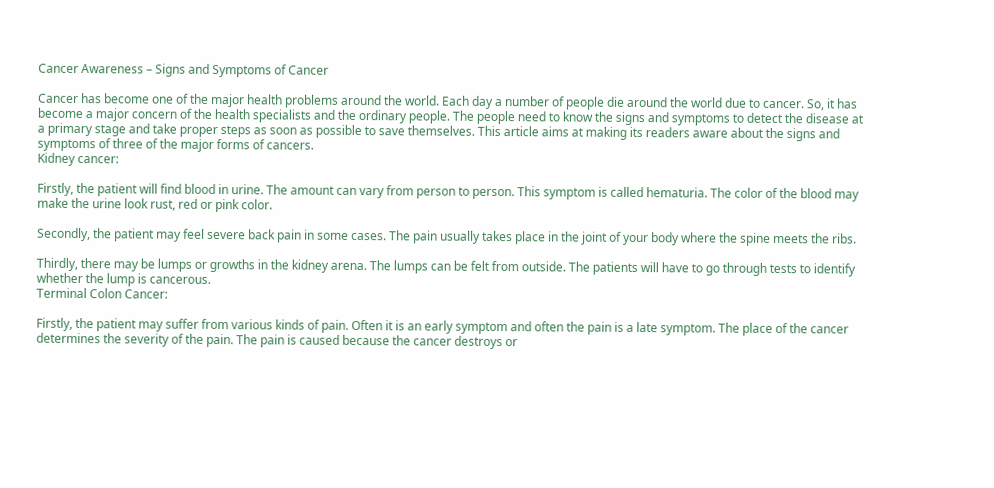Cancer Awareness – Signs and Symptoms of Cancer

Cancer has become one of the major health problems around the world. Each day a number of people die around the world due to cancer. So, it has become a major concern of the health specialists and the ordinary people. The people need to know the signs and symptoms to detect the disease at a primary stage and take proper steps as soon as possible to save themselves. This article aims at making its readers aware about the signs and symptoms of three of the major forms of cancers.
Kidney cancer:

Firstly, the patient will find blood in urine. The amount can vary from person to person. This symptom is called hematuria. The color of the blood may make the urine look rust, red or pink color.

Secondly, the patient may feel severe back pain in some cases. The pain usually takes place in the joint of your body where the spine meets the ribs.

Thirdly, there may be lumps or growths in the kidney arena. The lumps can be felt from outside. The patients will have to go through tests to identify whether the lump is cancerous.
Terminal Colon Cancer:

Firstly, the patient may suffer from various kinds of pain. Often it is an early symptom and often the pain is a late symptom. The place of the cancer determines the severity of the pain. The pain is caused because the cancer destroys or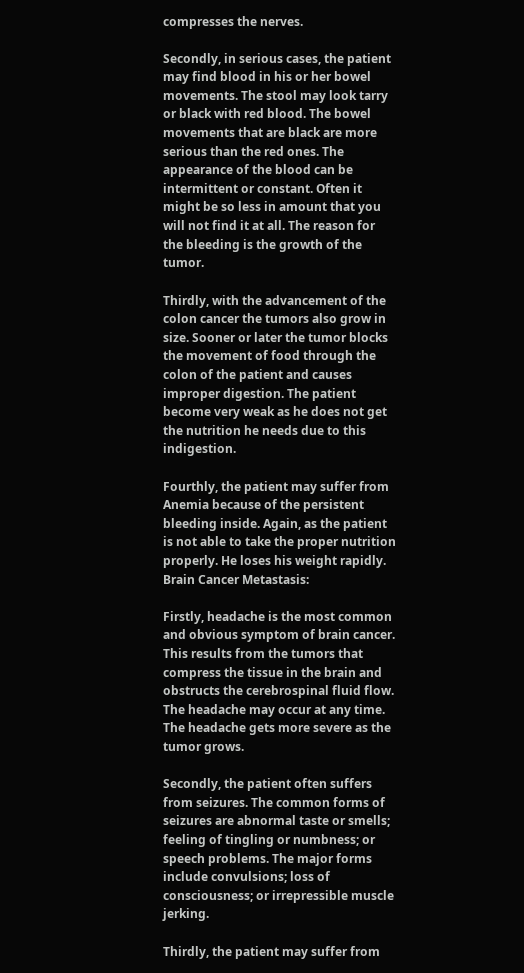compresses the nerves.

Secondly, in serious cases, the patient may find blood in his or her bowel movements. The stool may look tarry or black with red blood. The bowel movements that are black are more serious than the red ones. The appearance of the blood can be intermittent or constant. Often it might be so less in amount that you will not find it at all. The reason for the bleeding is the growth of the tumor.

Thirdly, with the advancement of the colon cancer the tumors also grow in size. Sooner or later the tumor blocks the movement of food through the colon of the patient and causes improper digestion. The patient become very weak as he does not get the nutrition he needs due to this indigestion.

Fourthly, the patient may suffer from Anemia because of the persistent bleeding inside. Again, as the patient is not able to take the proper nutrition properly. He loses his weight rapidly.
Brain Cancer Metastasis:

Firstly, headache is the most common and obvious symptom of brain cancer. This results from the tumors that compress the tissue in the brain and obstructs the cerebrospinal fluid flow. The headache may occur at any time. The headache gets more severe as the tumor grows.

Secondly, the patient often suffers from seizures. The common forms of seizures are abnormal taste or smells; feeling of tingling or numbness; or speech problems. The major forms include convulsions; loss of consciousness; or irrepressible muscle jerking.

Thirdly, the patient may suffer from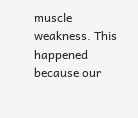muscle weakness. This happened because our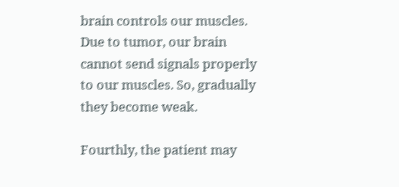brain controls our muscles. Due to tumor, our brain cannot send signals properly to our muscles. So, gradually they become weak.

Fourthly, the patient may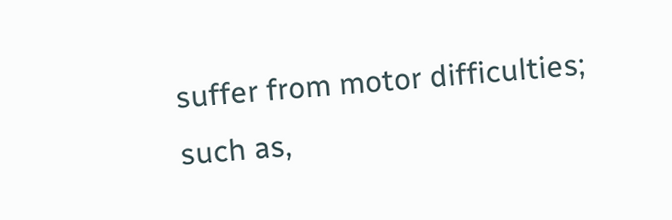suffer from motor difficulties; such as,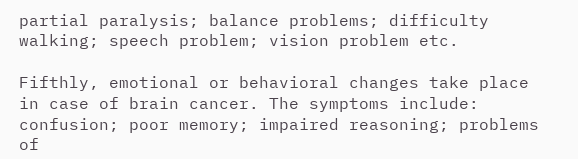partial paralysis; balance problems; difficulty walking; speech problem; vision problem etc.

Fifthly, emotional or behavioral changes take place in case of brain cancer. The symptoms include: confusion; poor memory; impaired reasoning; problems of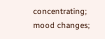concentrating; mood changes;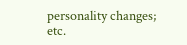personality changes; etc.